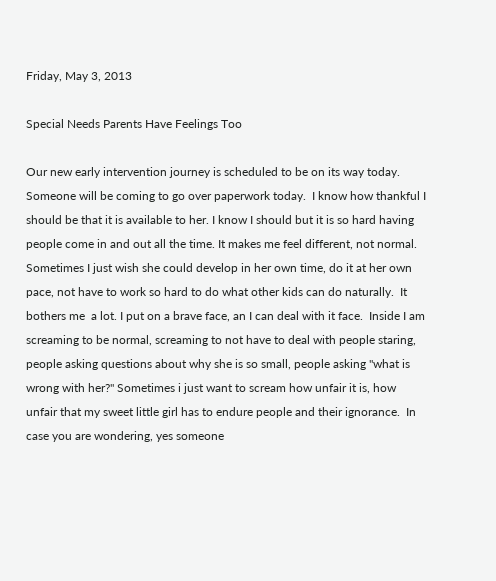Friday, May 3, 2013

Special Needs Parents Have Feelings Too

Our new early intervention journey is scheduled to be on its way today. Someone will be coming to go over paperwork today.  I know how thankful I should be that it is available to her. I know I should but it is so hard having people come in and out all the time. It makes me feel different, not normal.  Sometimes I just wish she could develop in her own time, do it at her own pace, not have to work so hard to do what other kids can do naturally.  It bothers me  a lot. I put on a brave face, an I can deal with it face.  Inside I am screaming to be normal, screaming to not have to deal with people staring, people asking questions about why she is so small, people asking "what is wrong with her?" Sometimes i just want to scream how unfair it is, how unfair that my sweet little girl has to endure people and their ignorance.  In case you are wondering, yes someone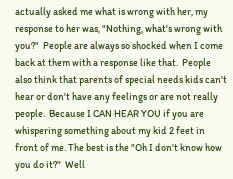actually asked me what is wrong with her, my response to her was, "Nothing, what's wrong with you?"  People are always so shocked when I come back at them with a response like that.  People also think that parents of special needs kids can't hear or don't have any feelings or are not really people.  Because I CAN HEAR YOU if you are whispering something about my kid 2 feet in front of me. The best is the "Oh I don't know how you do it?"  Well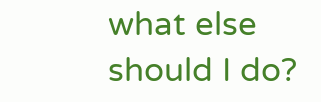what else should I do?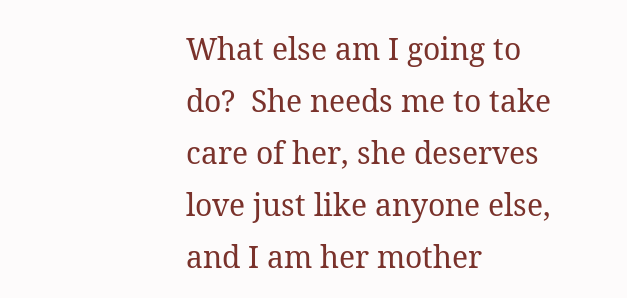What else am I going to do?  She needs me to take care of her, she deserves love just like anyone else, and I am her mother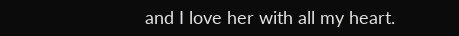and I love her with all my heart.